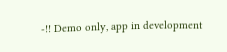-!! Demo only, app in development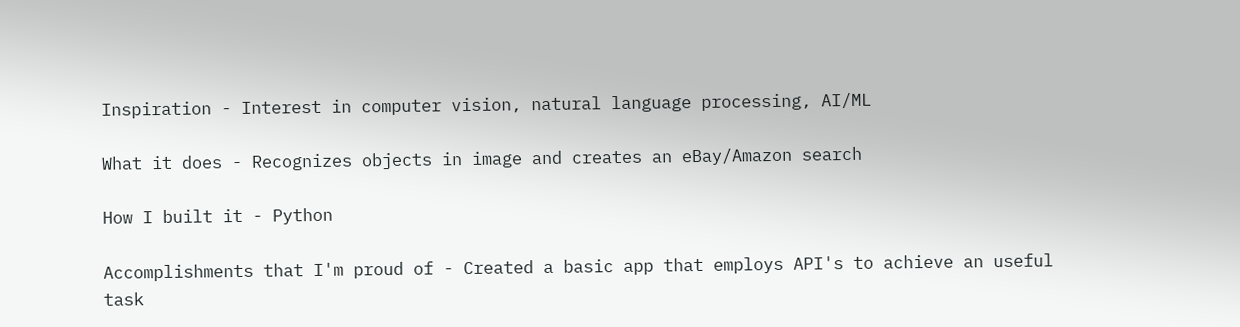Inspiration - Interest in computer vision, natural language processing, AI/ML

What it does - Recognizes objects in image and creates an eBay/Amazon search

How I built it - Python

Accomplishments that I'm proud of - Created a basic app that employs API's to achieve an useful task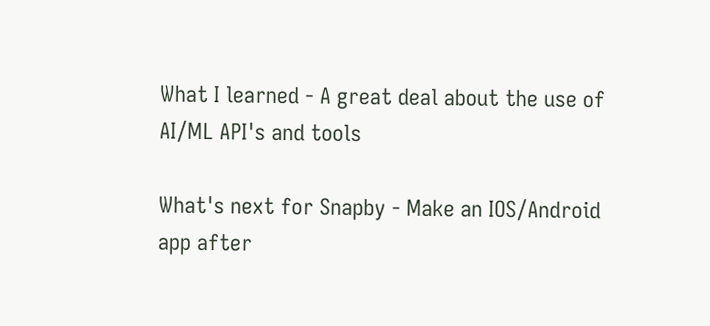What I learned - A great deal about the use of AI/ML API's and tools

What's next for Snapby - Make an IOS/Android app after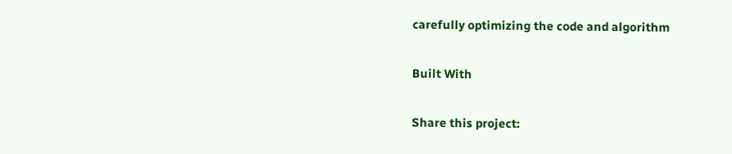carefully optimizing the code and algorithm

Built With

Share this project: